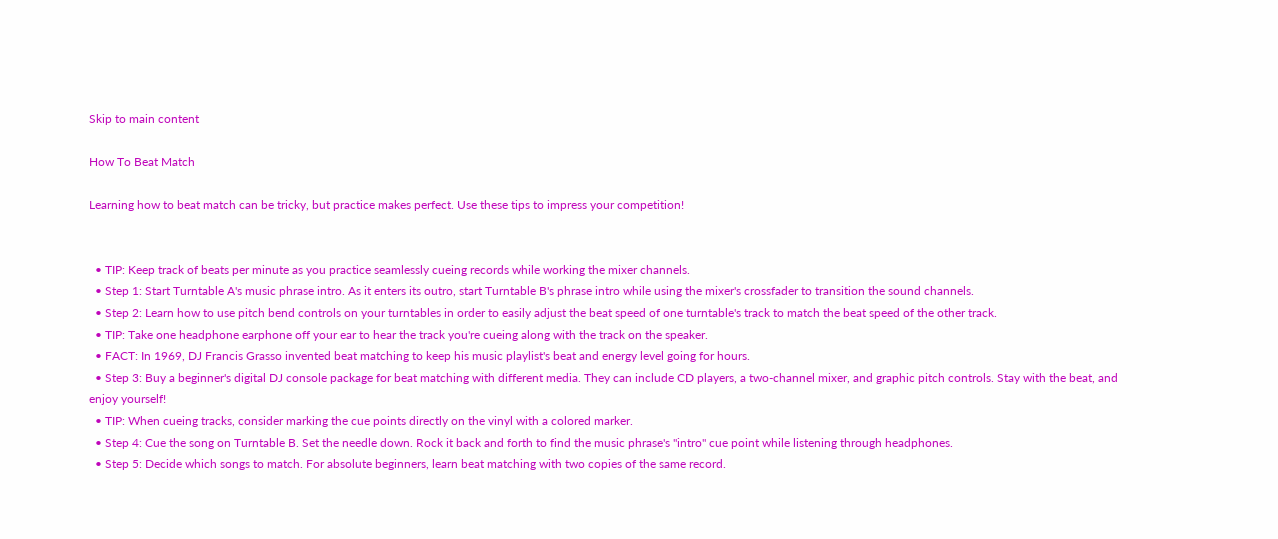Skip to main content

How To Beat Match

Learning how to beat match can be tricky, but practice makes perfect. Use these tips to impress your competition!


  • TIP: Keep track of beats per minute as you practice seamlessly cueing records while working the mixer channels.
  • Step 1: Start Turntable A's music phrase intro. As it enters its outro, start Turntable B's phrase intro while using the mixer's crossfader to transition the sound channels.
  • Step 2: Learn how to use pitch bend controls on your turntables in order to easily adjust the beat speed of one turntable's track to match the beat speed of the other track.
  • TIP: Take one headphone earphone off your ear to hear the track you're cueing along with the track on the speaker.
  • FACT: In 1969, DJ Francis Grasso invented beat matching to keep his music playlist's beat and energy level going for hours.
  • Step 3: Buy a beginner's digital DJ console package for beat matching with different media. They can include CD players, a two-channel mixer, and graphic pitch controls. Stay with the beat, and enjoy yourself!
  • TIP: When cueing tracks, consider marking the cue points directly on the vinyl with a colored marker.
  • Step 4: Cue the song on Turntable B. Set the needle down. Rock it back and forth to find the music phrase's "intro" cue point while listening through headphones.
  • Step 5: Decide which songs to match. For absolute beginners, learn beat matching with two copies of the same record.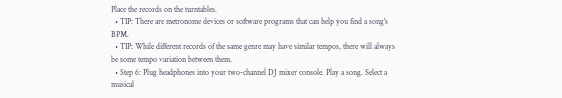Place the records on the turntables.
  • TIP: There are metronome devices or software programs that can help you find a song's BPM.
  • TIP: While different records of the same genre may have similar tempos, there will always be some tempo variation between them.
  • Step 6: Plug headphones into your two-channel DJ mixer console. Play a song. Select a musical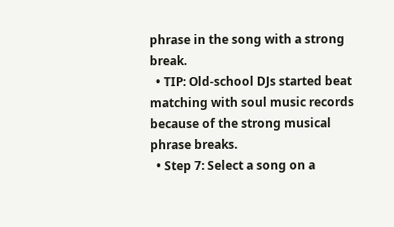phrase in the song with a strong break.
  • TIP: Old-school DJs started beat matching with soul music records because of the strong musical phrase breaks.
  • Step 7: Select a song on a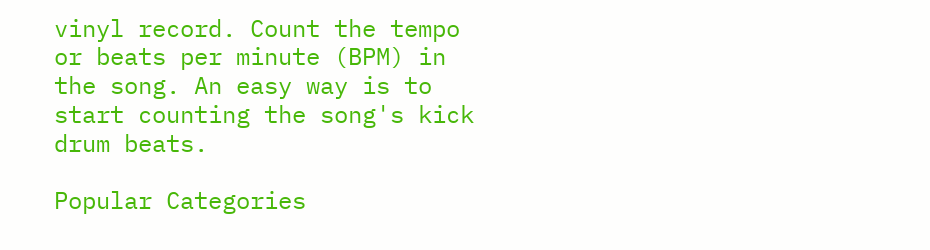vinyl record. Count the tempo or beats per minute (BPM) in the song. An easy way is to start counting the song's kick drum beats.

Popular Categories